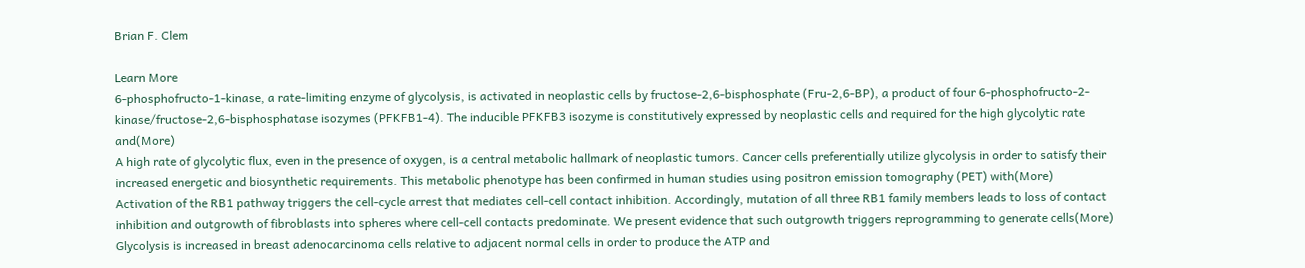Brian F. Clem

Learn More
6-phosphofructo-1-kinase, a rate-limiting enzyme of glycolysis, is activated in neoplastic cells by fructose-2,6-bisphosphate (Fru-2,6-BP), a product of four 6-phosphofructo-2-kinase/fructose-2,6-bisphosphatase isozymes (PFKFB1-4). The inducible PFKFB3 isozyme is constitutively expressed by neoplastic cells and required for the high glycolytic rate and(More)
A high rate of glycolytic flux, even in the presence of oxygen, is a central metabolic hallmark of neoplastic tumors. Cancer cells preferentially utilize glycolysis in order to satisfy their increased energetic and biosynthetic requirements. This metabolic phenotype has been confirmed in human studies using positron emission tomography (PET) with(More)
Activation of the RB1 pathway triggers the cell-cycle arrest that mediates cell-cell contact inhibition. Accordingly, mutation of all three RB1 family members leads to loss of contact inhibition and outgrowth of fibroblasts into spheres where cell-cell contacts predominate. We present evidence that such outgrowth triggers reprogramming to generate cells(More)
Glycolysis is increased in breast adenocarcinoma cells relative to adjacent normal cells in order to produce the ATP and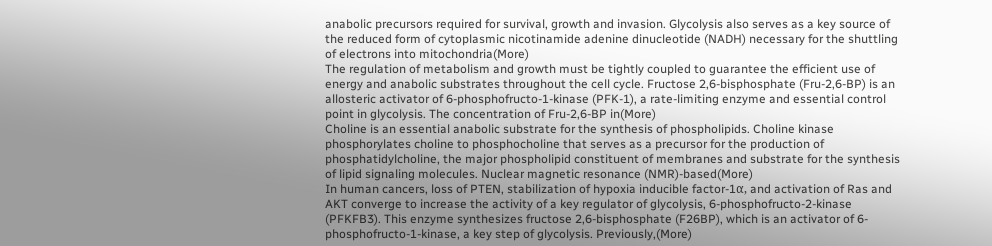anabolic precursors required for survival, growth and invasion. Glycolysis also serves as a key source of the reduced form of cytoplasmic nicotinamide adenine dinucleotide (NADH) necessary for the shuttling of electrons into mitochondria(More)
The regulation of metabolism and growth must be tightly coupled to guarantee the efficient use of energy and anabolic substrates throughout the cell cycle. Fructose 2,6-bisphosphate (Fru-2,6-BP) is an allosteric activator of 6-phosphofructo-1-kinase (PFK-1), a rate-limiting enzyme and essential control point in glycolysis. The concentration of Fru-2,6-BP in(More)
Choline is an essential anabolic substrate for the synthesis of phospholipids. Choline kinase phosphorylates choline to phosphocholine that serves as a precursor for the production of phosphatidylcholine, the major phospholipid constituent of membranes and substrate for the synthesis of lipid signaling molecules. Nuclear magnetic resonance (NMR)-based(More)
In human cancers, loss of PTEN, stabilization of hypoxia inducible factor-1α, and activation of Ras and AKT converge to increase the activity of a key regulator of glycolysis, 6-phosphofructo-2-kinase (PFKFB3). This enzyme synthesizes fructose 2,6-bisphosphate (F26BP), which is an activator of 6-phosphofructo-1-kinase, a key step of glycolysis. Previously,(More)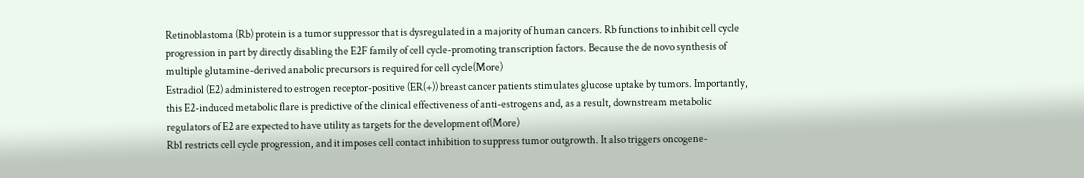Retinoblastoma (Rb) protein is a tumor suppressor that is dysregulated in a majority of human cancers. Rb functions to inhibit cell cycle progression in part by directly disabling the E2F family of cell cycle-promoting transcription factors. Because the de novo synthesis of multiple glutamine-derived anabolic precursors is required for cell cycle(More)
Estradiol (E2) administered to estrogen receptor-positive (ER(+)) breast cancer patients stimulates glucose uptake by tumors. Importantly, this E2-induced metabolic flare is predictive of the clinical effectiveness of anti-estrogens and, as a result, downstream metabolic regulators of E2 are expected to have utility as targets for the development of(More)
Rb1 restricts cell cycle progression, and it imposes cell contact inhibition to suppress tumor outgrowth. It also triggers oncogene-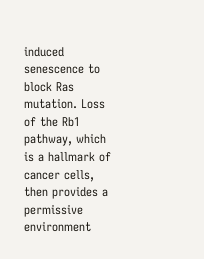induced senescence to block Ras mutation. Loss of the Rb1 pathway, which is a hallmark of cancer cells, then provides a permissive environment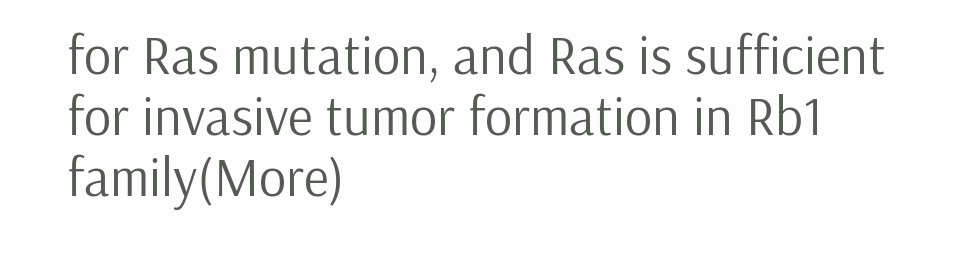for Ras mutation, and Ras is sufficient for invasive tumor formation in Rb1 family(More)